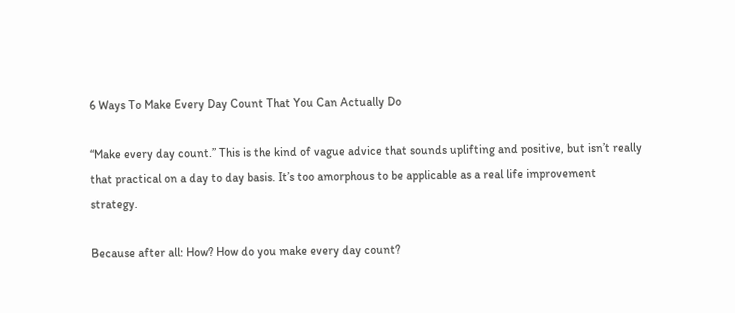6 Ways To Make Every Day Count That You Can Actually Do

“Make every day count.” This is the kind of vague advice that sounds uplifting and positive, but isn’t really that practical on a day to day basis. It’s too amorphous to be applicable as a real life improvement strategy.

Because after all: How? How do you make every day count?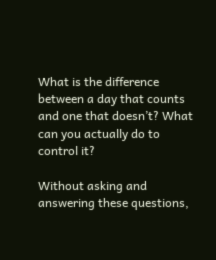What is the difference between a day that counts and one that doesn’t? What can you actually do to control it?

Without asking and answering these questions,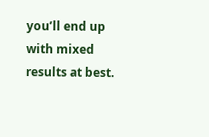you’ll end up with mixed results at best.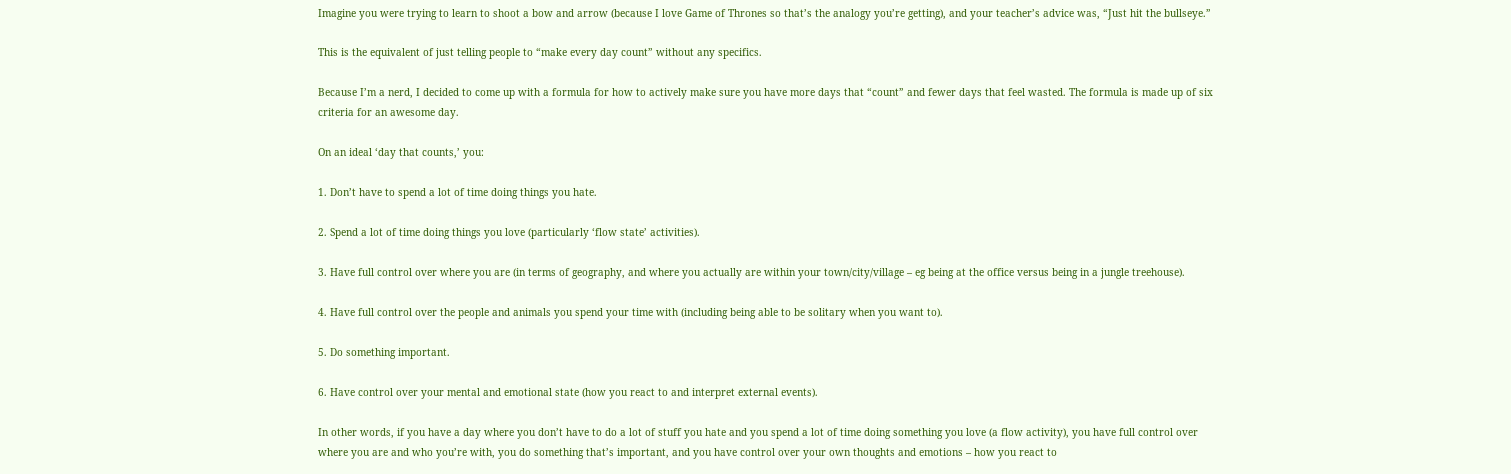Imagine you were trying to learn to shoot a bow and arrow (because I love Game of Thrones so that’s the analogy you’re getting), and your teacher’s advice was, “Just hit the bullseye.”

This is the equivalent of just telling people to “make every day count” without any specifics.

Because I’m a nerd, I decided to come up with a formula for how to actively make sure you have more days that “count” and fewer days that feel wasted. The formula is made up of six criteria for an awesome day.

On an ideal ‘day that counts,’ you:

1. Don’t have to spend a lot of time doing things you hate.

2. Spend a lot of time doing things you love (particularly ‘flow state’ activities).

3. Have full control over where you are (in terms of geography, and where you actually are within your town/city/village – eg being at the office versus being in a jungle treehouse).

4. Have full control over the people and animals you spend your time with (including being able to be solitary when you want to).

5. Do something important.

6. Have control over your mental and emotional state (how you react to and interpret external events).

In other words, if you have a day where you don’t have to do a lot of stuff you hate and you spend a lot of time doing something you love (a flow activity), you have full control over where you are and who you’re with, you do something that’s important, and you have control over your own thoughts and emotions – how you react to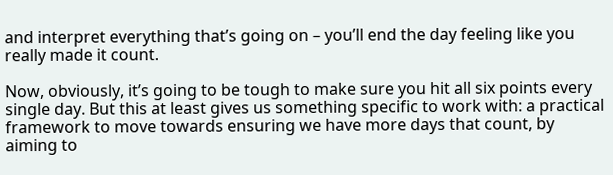and interpret everything that’s going on – you’ll end the day feeling like you really made it count.

Now, obviously, it’s going to be tough to make sure you hit all six points every single day. But this at least gives us something specific to work with: a practical framework to move towards ensuring we have more days that count, by aiming to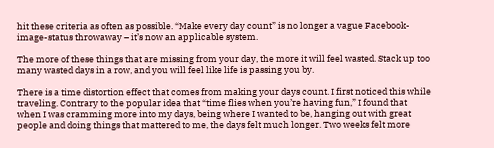hit these criteria as often as possible. “Make every day count” is no longer a vague Facebook-image-status throwaway – it’s now an applicable system.

The more of these things that are missing from your day, the more it will feel wasted. Stack up too many wasted days in a row, and you will feel like life is passing you by.

There is a time distortion effect that comes from making your days count. I first noticed this while traveling. Contrary to the popular idea that “time flies when you’re having fun,” I found that when I was cramming more into my days, being where I wanted to be, hanging out with great people and doing things that mattered to me, the days felt much longer. Two weeks felt more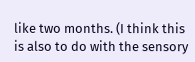like two months. (I think this is also to do with the sensory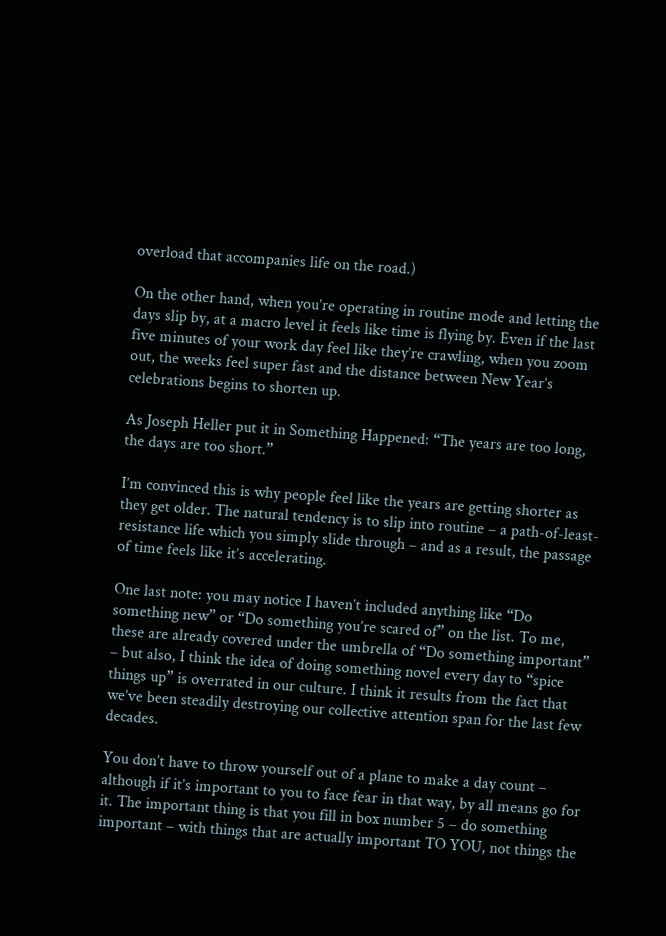overload that accompanies life on the road.)

On the other hand, when you’re operating in routine mode and letting the days slip by, at a macro level it feels like time is flying by. Even if the last five minutes of your work day feel like they’re crawling, when you zoom out, the weeks feel super fast and the distance between New Year’s celebrations begins to shorten up.

As Joseph Heller put it in Something Happened: “The years are too long, the days are too short.”

I’m convinced this is why people feel like the years are getting shorter as they get older. The natural tendency is to slip into routine – a path-of-least-resistance life which you simply slide through – and as a result, the passage of time feels like it’s accelerating.

One last note: you may notice I haven’t included anything like “Do something new” or “Do something you’re scared of” on the list. To me, these are already covered under the umbrella of “Do something important” – but also, I think the idea of doing something novel every day to “spice things up” is overrated in our culture. I think it results from the fact that we’ve been steadily destroying our collective attention span for the last few decades.

You don’t have to throw yourself out of a plane to make a day count – although if it’s important to you to face fear in that way, by all means go for it. The important thing is that you fill in box number 5 – do something important – with things that are actually important TO YOU, not things the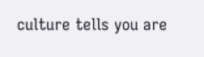culture tells you are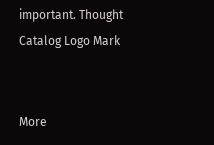important. Thought Catalog Logo Mark


More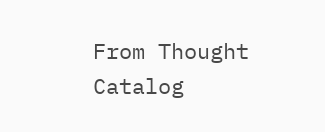From Thought Catalog